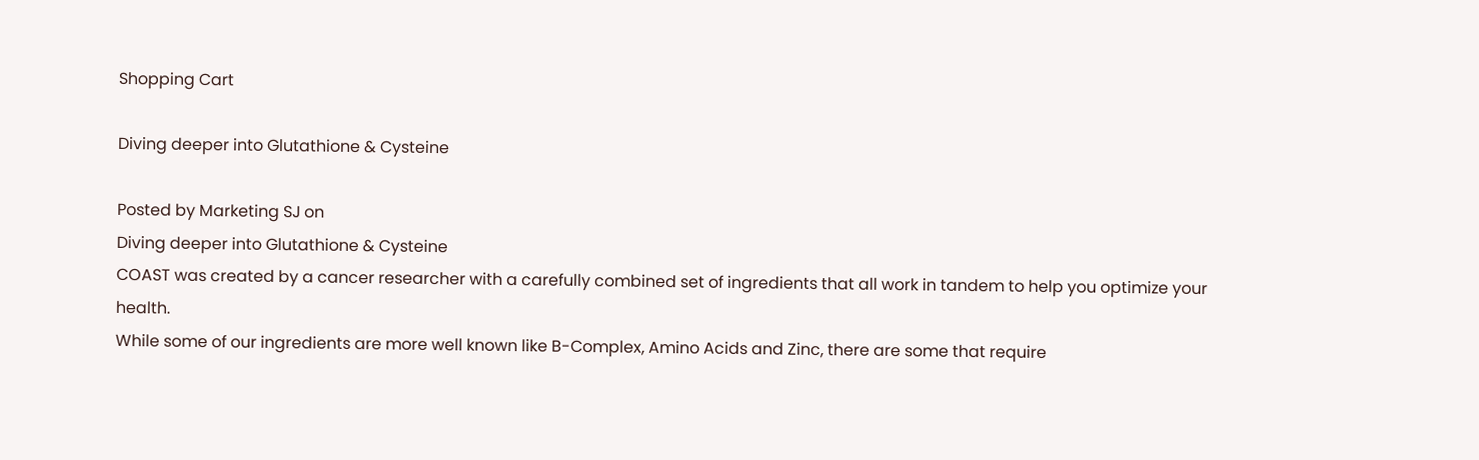Shopping Cart

Diving deeper into Glutathione & Cysteine

Posted by Marketing SJ on
Diving deeper into Glutathione & Cysteine
COAST was created by a cancer researcher with a carefully combined set of ingredients that all work in tandem to help you optimize your health.
While some of our ingredients are more well known like B-Complex, Amino Acids and Zinc, there are some that require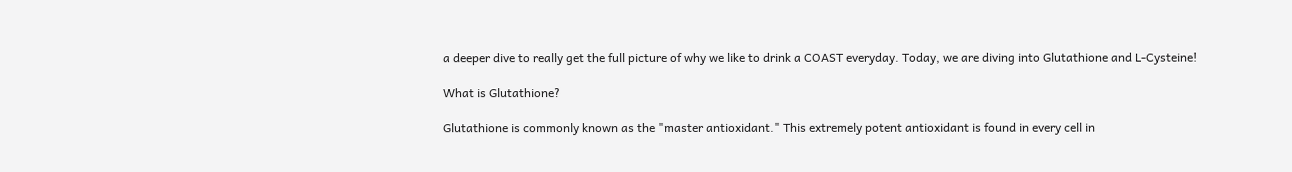a deeper dive to really get the full picture of why we like to drink a COAST everyday. Today, we are diving into Glutathione and L-Cysteine!

What is Glutathione?

Glutathione is commonly known as the "master antioxidant." This extremely potent antioxidant is found in every cell in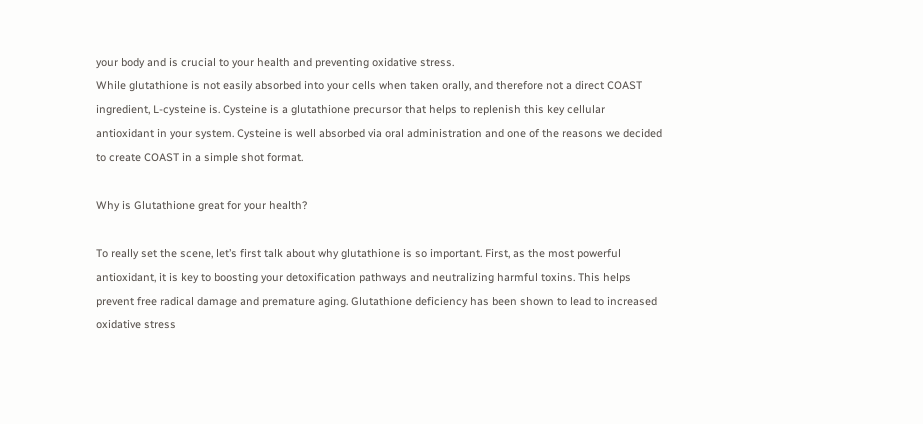your body and is crucial to your health and preventing oxidative stress.
While glutathione is not easily absorbed into your cells when taken orally, and therefore not a direct COAST ingredient, L-cysteine is. Cysteine is a glutathione precursor that helps to replenish this key cellular antioxidant in your system. Cysteine is well absorbed via oral administration and one of the reasons we decided to create COAST in a simple shot format.

Why is Glutathione great for your health?

To really set the scene, let’s first talk about why glutathione is so important. First, as the most powerful antioxidant, it is key to boosting your detoxification pathways and neutralizing harmful toxins. This helps prevent free radical damage and premature aging. Glutathione deficiency has been shown to lead to increased oxidative stress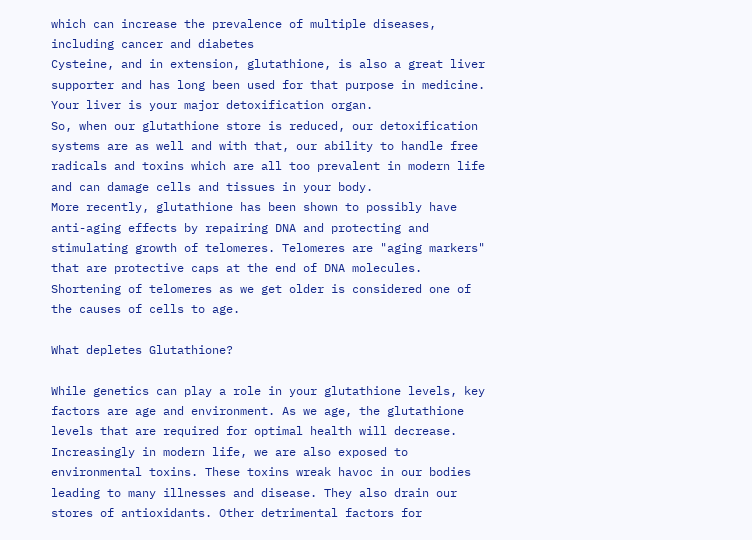which can increase the prevalence of multiple diseases, including cancer and diabetes
Cysteine, and in extension, glutathione, is also a great liver supporter and has long been used for that purpose in medicine. Your liver is your major detoxification organ.
So, when our glutathione store is reduced, our detoxification systems are as well and with that, our ability to handle free radicals and toxins which are all too prevalent in modern life and can damage cells and tissues in your body.
More recently, glutathione has been shown to possibly have anti-aging effects by repairing DNA and protecting and stimulating growth of telomeres. Telomeres are "aging markers" that are protective caps at the end of DNA molecules. Shortening of telomeres as we get older is considered one of the causes of cells to age.

What depletes Glutathione?

While genetics can play a role in your glutathione levels, key factors are age and environment. As we age, the glutathione levels that are required for optimal health will decrease.
Increasingly in modern life, we are also exposed to environmental toxins. These toxins wreak havoc in our bodies leading to many illnesses and disease. They also drain our stores of antioxidants. Other detrimental factors for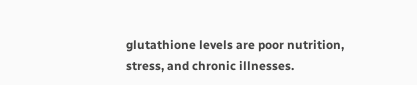glutathione levels are poor nutrition, stress, and chronic illnesses.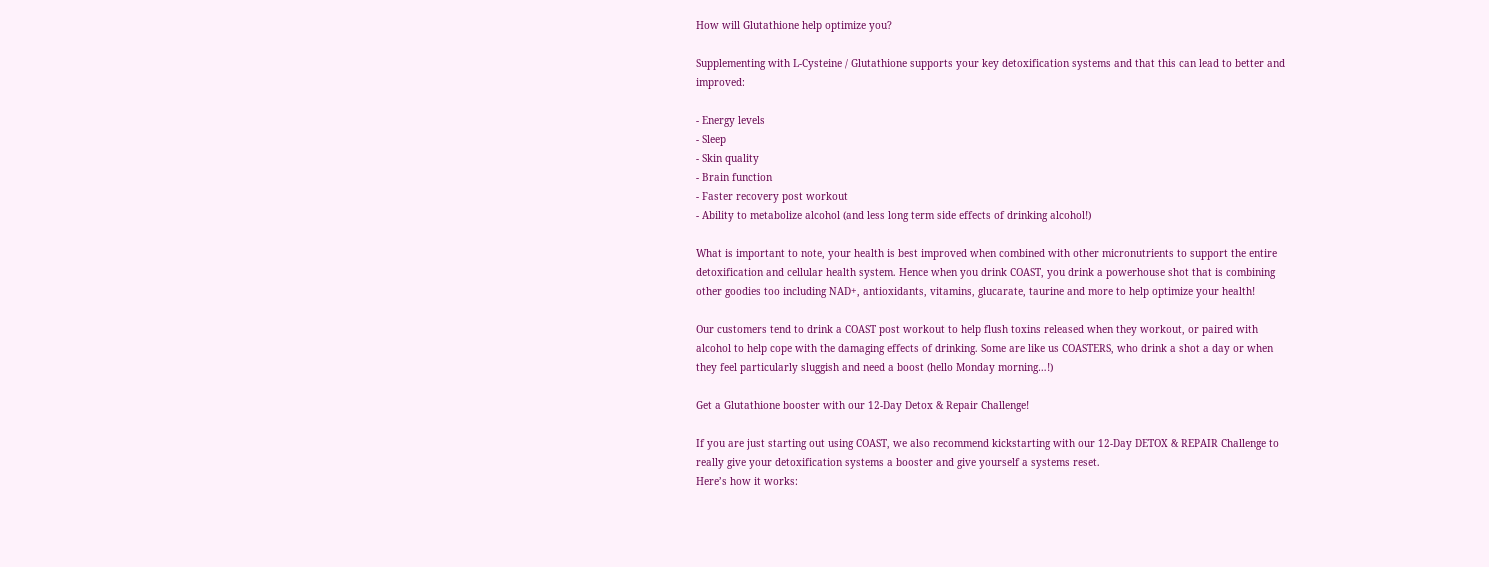How will Glutathione help optimize you?

Supplementing with L-Cysteine / Glutathione supports your key detoxification systems and that this can lead to better and improved:

- Energy levels
- Sleep
- Skin quality
- Brain function
- Faster recovery post workout
- Ability to metabolize alcohol (and less long term side effects of drinking alcohol!)

What is important to note, your health is best improved when combined with other micronutrients to support the entire detoxification and cellular health system. Hence when you drink COAST, you drink a powerhouse shot that is combining other goodies too including NAD+, antioxidants, vitamins, glucarate, taurine and more to help optimize your health!

Our customers tend to drink a COAST post workout to help flush toxins released when they workout, or paired with alcohol to help cope with the damaging effects of drinking. Some are like us COASTERS, who drink a shot a day or when they feel particularly sluggish and need a boost (hello Monday morning…!)

Get a Glutathione booster with our 12-Day Detox & Repair Challenge!

If you are just starting out using COAST, we also recommend kickstarting with our 12-Day DETOX & REPAIR Challenge to really give your detoxification systems a booster and give yourself a systems reset.
Here’s how it works: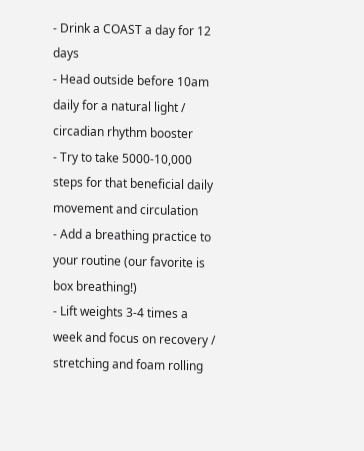- Drink a COAST a day for 12 days
- Head outside before 10am daily for a natural light / circadian rhythm booster
- Try to take 5000-10,000 steps for that beneficial daily movement and circulation
- Add a breathing practice to your routine (our favorite is box breathing!)
- Lift weights 3-4 times a week and focus on recovery / stretching and foam rolling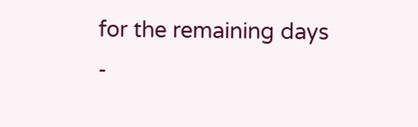for the remaining days
-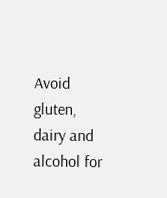Avoid gluten, dairy and alcohol for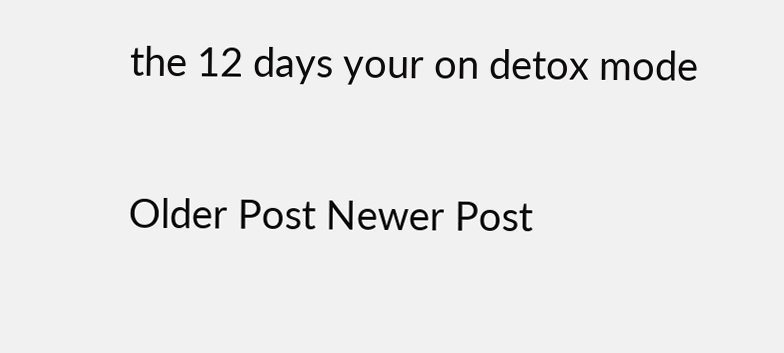the 12 days your on detox mode

Older Post Newer Post